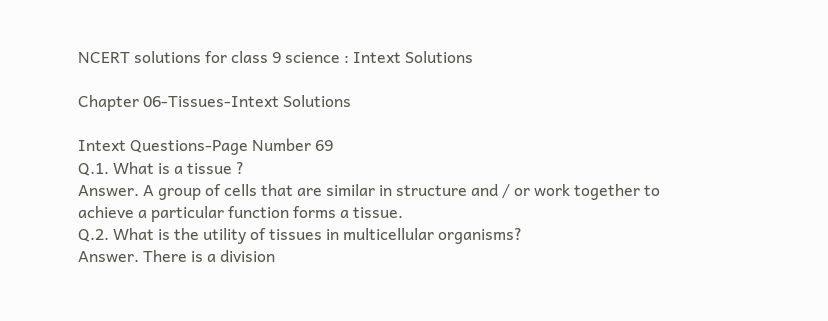NCERT solutions for class 9 science : Intext Solutions

Chapter 06-Tissues-Intext Solutions

Intext Questions-Page Number 69
Q.1. What is a tissue ?
Answer. A group of cells that are similar in structure and / or work together to achieve a particular function forms a tissue.
Q.2. What is the utility of tissues in multicellular organisms?
Answer. There is a division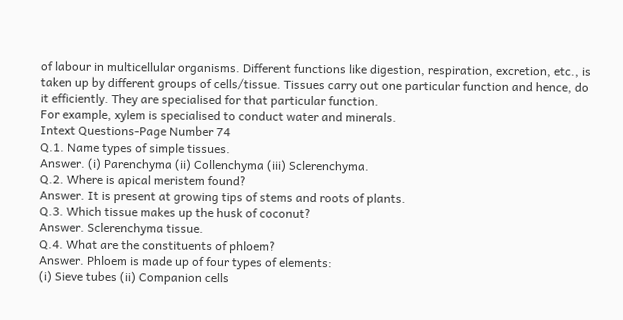of labour in multicellular organisms. Different functions like digestion, respiration, excretion, etc., is taken up by different groups of cells/tissue. Tissues carry out one particular function and hence, do it efficiently. They are specialised for that particular function.
For example, xylem is specialised to conduct water and minerals.
Intext Questions-Page Number 74
Q.1. Name types of simple tissues.
Answer. (i) Parenchyma (ii) Collenchyma (iii) Sclerenchyma.
Q.2. Where is apical meristem found?
Answer. It is present at growing tips of stems and roots of plants.
Q.3. Which tissue makes up the husk of coconut?
Answer. Sclerenchyma tissue.
Q.4. What are the constituents of phloem?
Answer. Phloem is made up of four types of elements:
(i) Sieve tubes (ii) Companion cells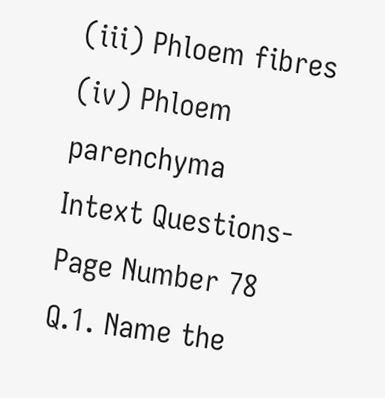(iii) Phloem fibres (iv) Phloem parenchyma
Intext Questions-Page Number 78
Q.1. Name the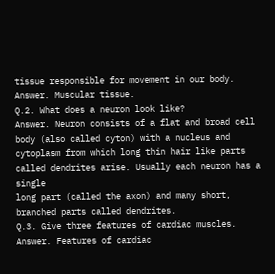tissue responsible for movement in our body.
Answer. Muscular tissue.
Q.2. What does a neuron look like?
Answer. Neuron consists of a flat and broad cell body (also called cyton) with a nucleus and cytoplasm from which long thin hair like parts called dendrites arise. Usually each neuron has a single
long part (called the axon) and many short, branched parts called dendrites.
Q.3. Give three features of cardiac muscles.
Answer. Features of cardiac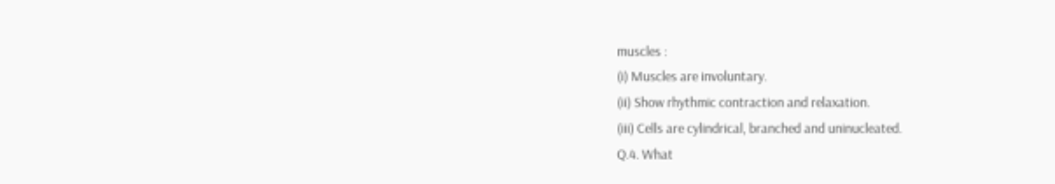muscles :
(i) Muscles are involuntary.
(ii) Show rhythmic contraction and relaxation.
(iii) Cells are cylindrical, branched and uninucleated.
Q.4. What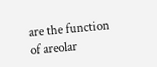are the function of areolar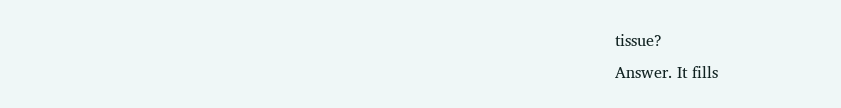tissue?
Answer. It fills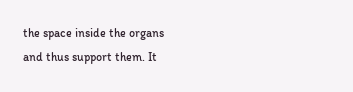the space inside the organs and thus support them. It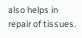also helps in repair of tissues.